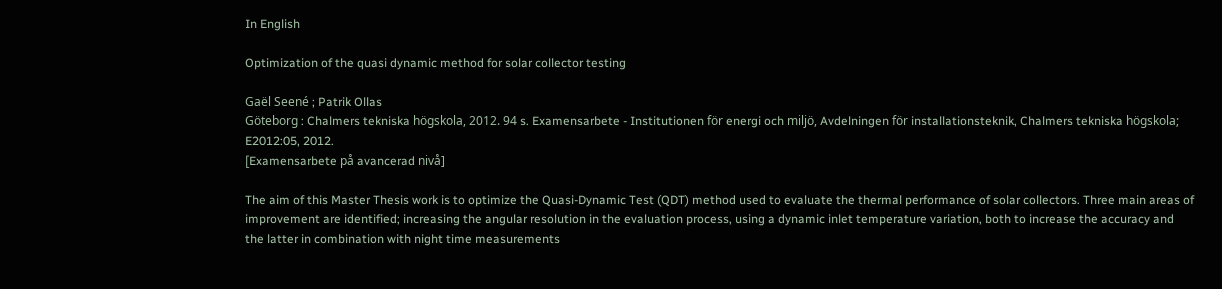In English

Optimization of the quasi dynamic method for solar collector testing

Gaël Seené ; Patrik Ollas
Göteborg : Chalmers tekniska högskola, 2012. 94 s. Examensarbete - Institutionen för energi och miljö, Avdelningen för installationsteknik, Chalmers tekniska högskola; E2012:05, 2012.
[Examensarbete på avancerad nivå]

The aim of this Master Thesis work is to optimize the Quasi-Dynamic Test (QDT) method used to evaluate the thermal performance of solar collectors. Three main areas of improvement are identified; increasing the angular resolution in the evaluation process, using a dynamic inlet temperature variation, both to increase the accuracy and the latter in combination with night time measurements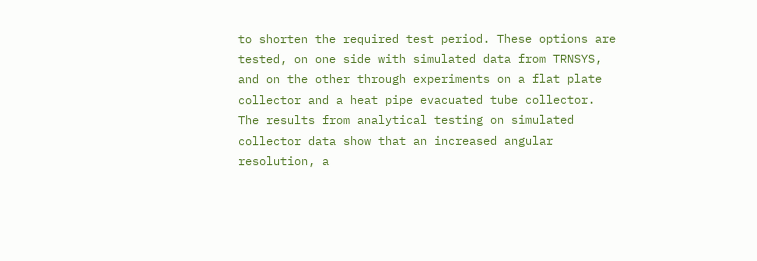to shorten the required test period. These options are tested, on one side with simulated data from TRNSYS, and on the other through experiments on a flat plate collector and a heat pipe evacuated tube collector. The results from analytical testing on simulated collector data show that an increased angular resolution, a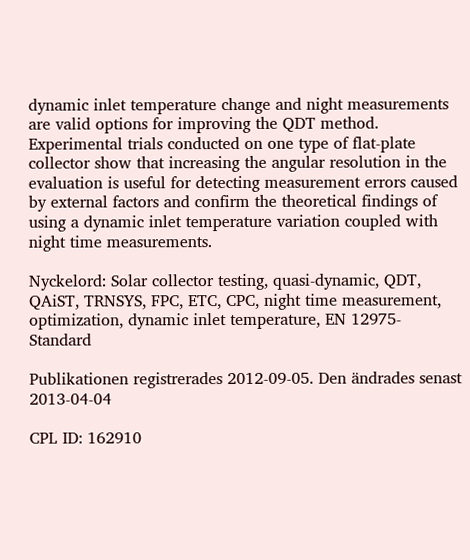dynamic inlet temperature change and night measurements are valid options for improving the QDT method. Experimental trials conducted on one type of flat-plate collector show that increasing the angular resolution in the evaluation is useful for detecting measurement errors caused by external factors and confirm the theoretical findings of using a dynamic inlet temperature variation coupled with night time measurements.

Nyckelord: Solar collector testing, quasi-dynamic, QDT, QAiST, TRNSYS, FPC, ETC, CPC, night time measurement, optimization, dynamic inlet temperature, EN 12975-Standard

Publikationen registrerades 2012-09-05. Den ändrades senast 2013-04-04

CPL ID: 162910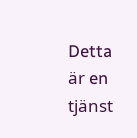Detta är en tjänst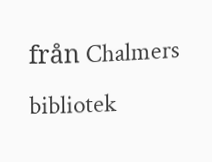från Chalmers bibliotek